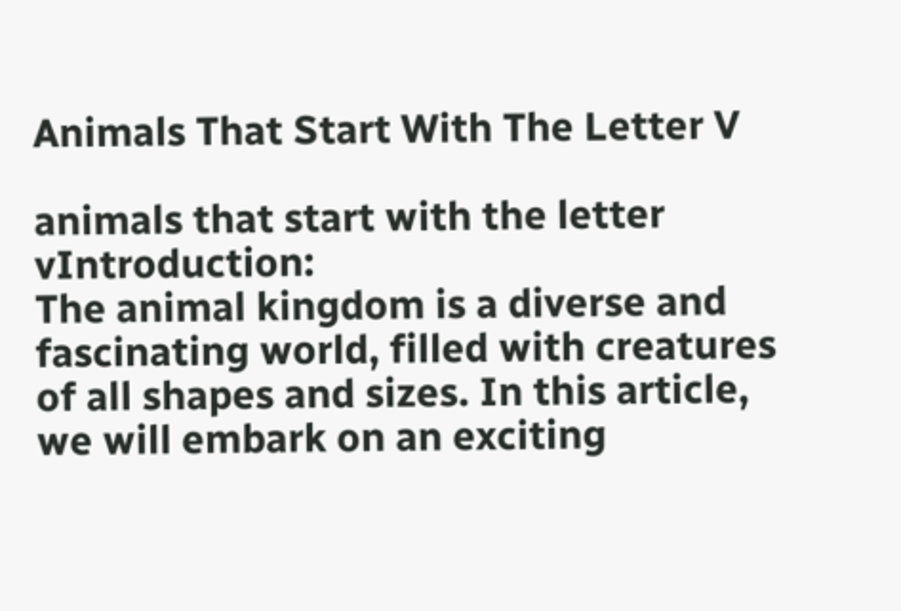Animals That Start With The Letter V

animals that start with the letter vIntroduction:
The animal kingdom is a diverse and fascinating world, filled with creatures of all shapes and sizes. In this article, we will embark on an exciting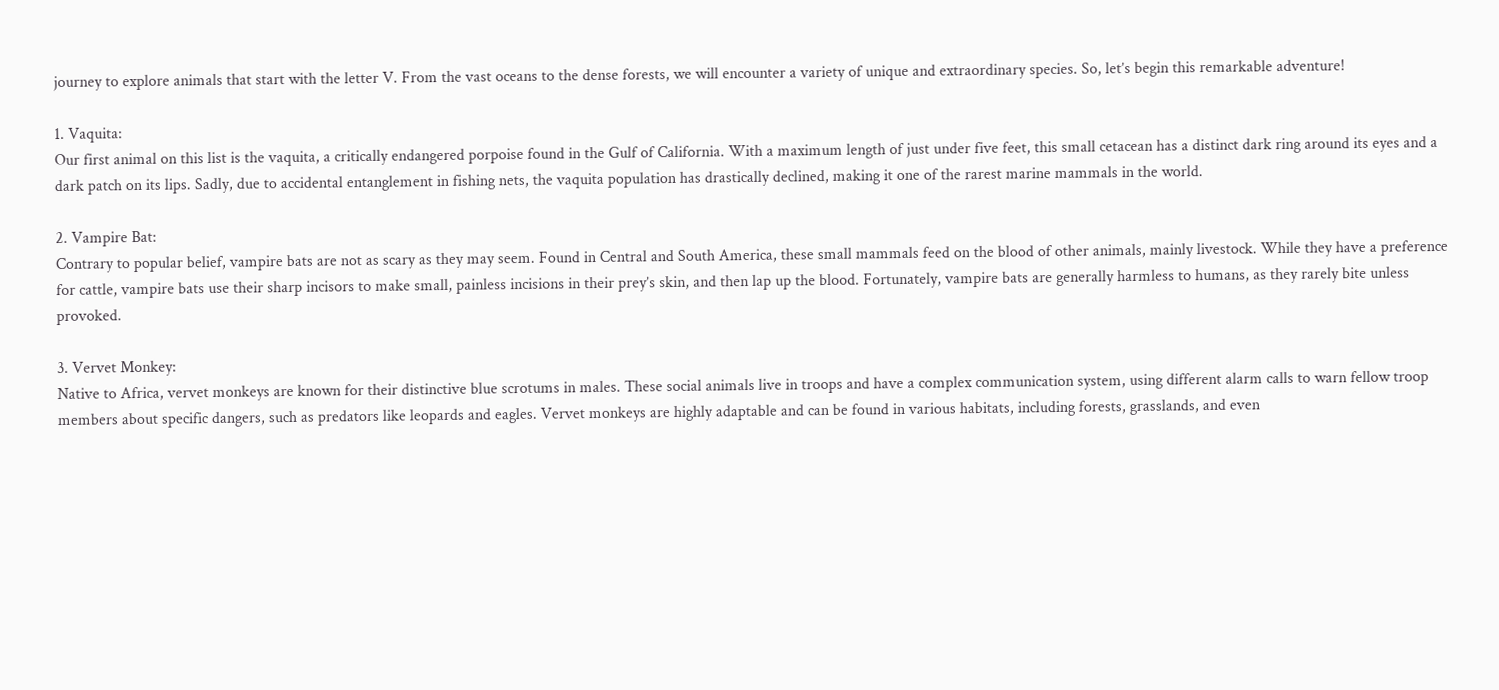journey to explore animals that start with the letter V. From the vast oceans to the dense forests, we will encounter a variety of unique and extraordinary species. So, let’s begin this remarkable adventure!

1. Vaquita:
Our first animal on this list is the vaquita, a critically endangered porpoise found in the Gulf of California. With a maximum length of just under five feet, this small cetacean has a distinct dark ring around its eyes and a dark patch on its lips. Sadly, due to accidental entanglement in fishing nets, the vaquita population has drastically declined, making it one of the rarest marine mammals in the world.

2. Vampire Bat:
Contrary to popular belief, vampire bats are not as scary as they may seem. Found in Central and South America, these small mammals feed on the blood of other animals, mainly livestock. While they have a preference for cattle, vampire bats use their sharp incisors to make small, painless incisions in their prey’s skin, and then lap up the blood. Fortunately, vampire bats are generally harmless to humans, as they rarely bite unless provoked.

3. Vervet Monkey:
Native to Africa, vervet monkeys are known for their distinctive blue scrotums in males. These social animals live in troops and have a complex communication system, using different alarm calls to warn fellow troop members about specific dangers, such as predators like leopards and eagles. Vervet monkeys are highly adaptable and can be found in various habitats, including forests, grasslands, and even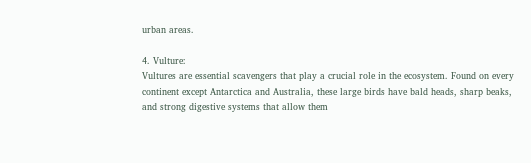urban areas.

4. Vulture:
Vultures are essential scavengers that play a crucial role in the ecosystem. Found on every continent except Antarctica and Australia, these large birds have bald heads, sharp beaks, and strong digestive systems that allow them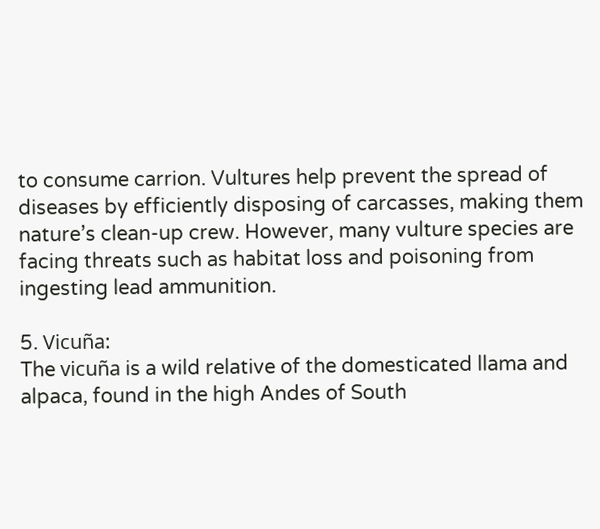to consume carrion. Vultures help prevent the spread of diseases by efficiently disposing of carcasses, making them nature’s clean-up crew. However, many vulture species are facing threats such as habitat loss and poisoning from ingesting lead ammunition.

5. Vicuña:
The vicuña is a wild relative of the domesticated llama and alpaca, found in the high Andes of South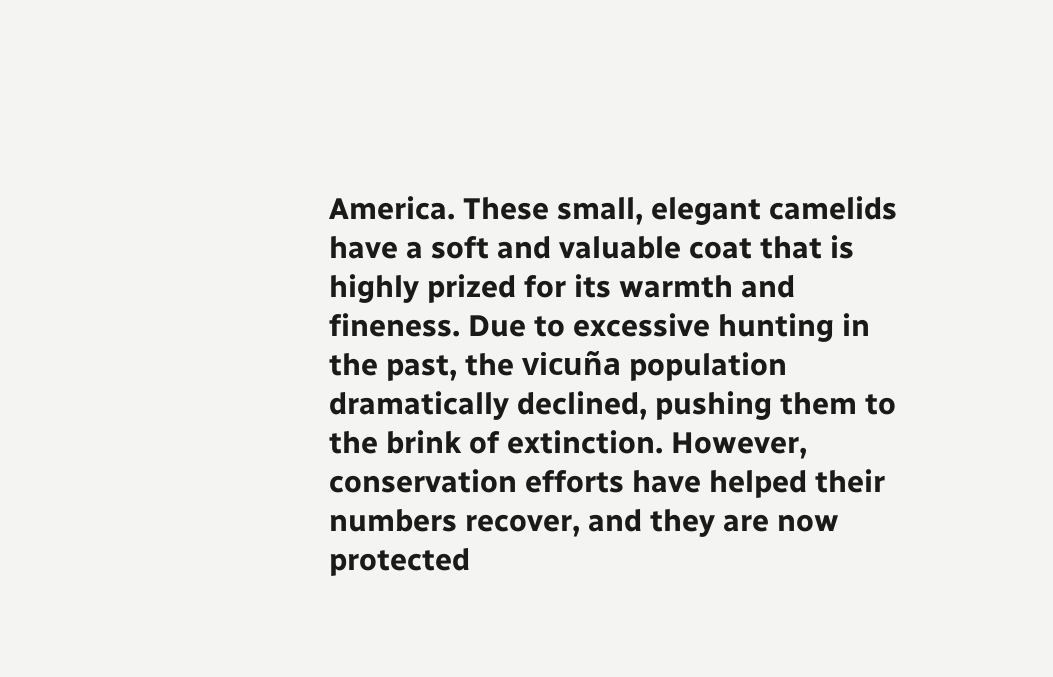America. These small, elegant camelids have a soft and valuable coat that is highly prized for its warmth and fineness. Due to excessive hunting in the past, the vicuña population dramatically declined, pushing them to the brink of extinction. However, conservation efforts have helped their numbers recover, and they are now protected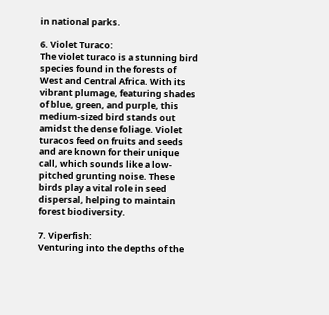in national parks.

6. Violet Turaco:
The violet turaco is a stunning bird species found in the forests of West and Central Africa. With its vibrant plumage, featuring shades of blue, green, and purple, this medium-sized bird stands out amidst the dense foliage. Violet turacos feed on fruits and seeds and are known for their unique call, which sounds like a low-pitched grunting noise. These birds play a vital role in seed dispersal, helping to maintain forest biodiversity.

7. Viperfish:
Venturing into the depths of the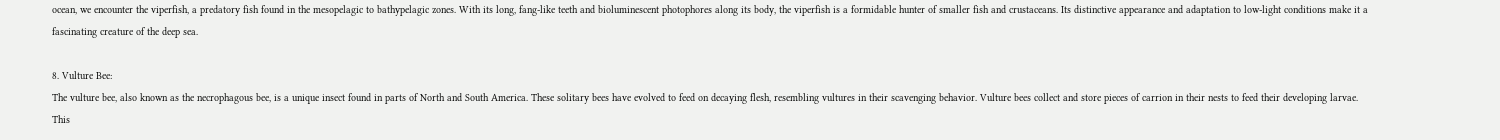ocean, we encounter the viperfish, a predatory fish found in the mesopelagic to bathypelagic zones. With its long, fang-like teeth and bioluminescent photophores along its body, the viperfish is a formidable hunter of smaller fish and crustaceans. Its distinctive appearance and adaptation to low-light conditions make it a fascinating creature of the deep sea.

8. Vulture Bee:
The vulture bee, also known as the necrophagous bee, is a unique insect found in parts of North and South America. These solitary bees have evolved to feed on decaying flesh, resembling vultures in their scavenging behavior. Vulture bees collect and store pieces of carrion in their nests to feed their developing larvae. This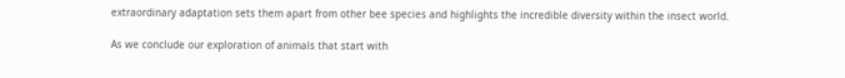extraordinary adaptation sets them apart from other bee species and highlights the incredible diversity within the insect world.

As we conclude our exploration of animals that start with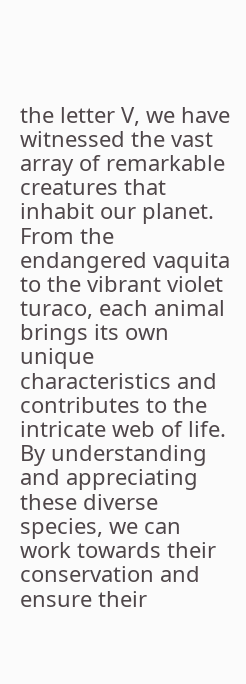the letter V, we have witnessed the vast array of remarkable creatures that inhabit our planet. From the endangered vaquita to the vibrant violet turaco, each animal brings its own unique characteristics and contributes to the intricate web of life. By understanding and appreciating these diverse species, we can work towards their conservation and ensure their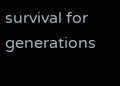survival for generations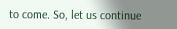to come. So, let us continue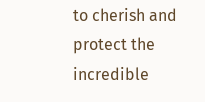to cherish and protect the incredible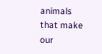animals that make our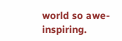world so awe-inspiring.